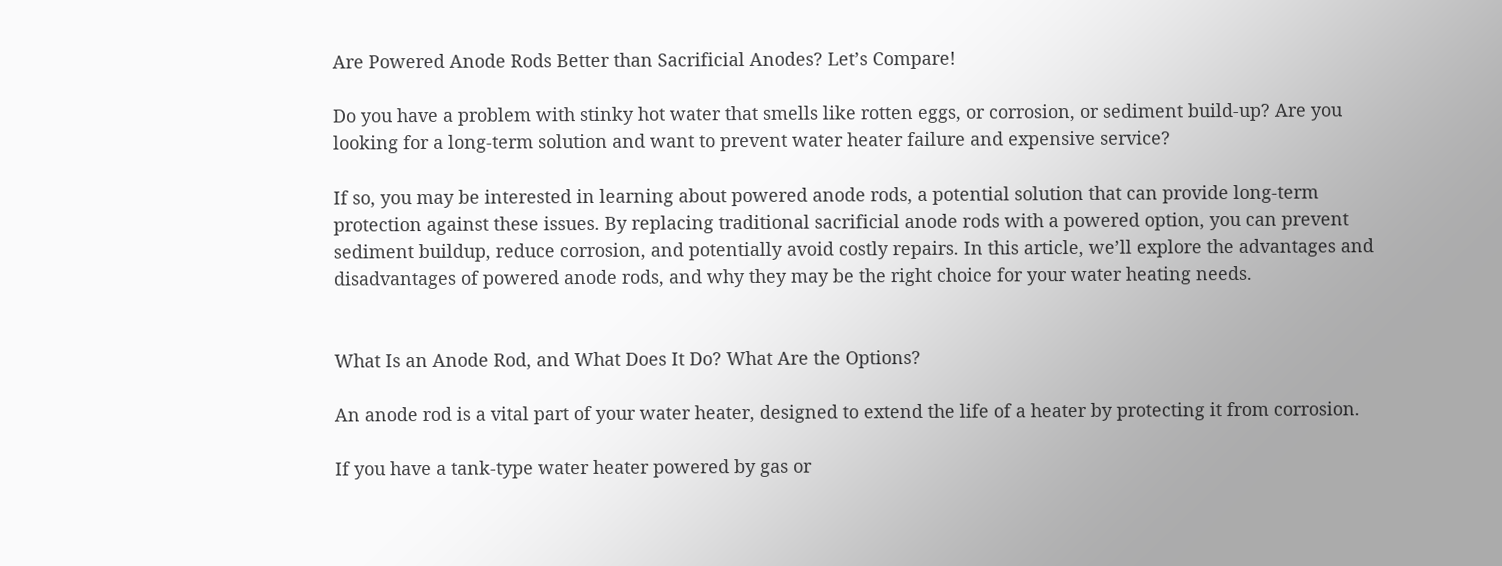Are Powered Anode Rods Better than Sacrificial Anodes? Let’s Compare!

Do you have a problem with stinky hot water that smells like rotten eggs, or corrosion, or sediment build-up? Are you looking for a long-term solution and want to prevent water heater failure and expensive service?

If so, you may be interested in learning about powered anode rods, a potential solution that can provide long-term protection against these issues. By replacing traditional sacrificial anode rods with a powered option, you can prevent sediment buildup, reduce corrosion, and potentially avoid costly repairs. In this article, we’ll explore the advantages and disadvantages of powered anode rods, and why they may be the right choice for your water heating needs.


What Is an Anode Rod, and What Does It Do? What Are the Options?

An anode rod is a vital part of your water heater, designed to extend the life of a heater by protecting it from corrosion.

If you have a tank-type water heater powered by gas or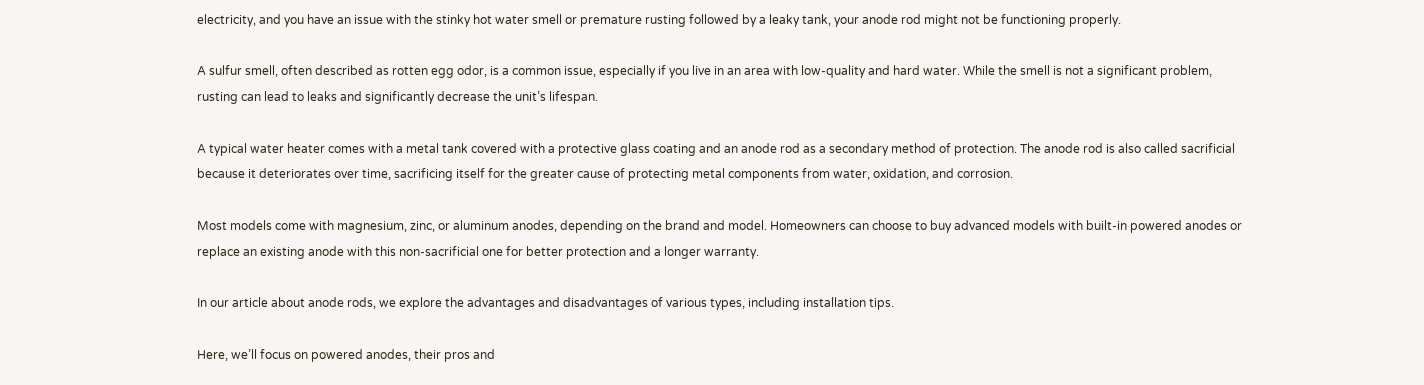electricity, and you have an issue with the stinky hot water smell or premature rusting followed by a leaky tank, your anode rod might not be functioning properly.

A sulfur smell, often described as rotten egg odor, is a common issue, especially if you live in an area with low-quality and hard water. While the smell is not a significant problem, rusting can lead to leaks and significantly decrease the unit’s lifespan.

A typical water heater comes with a metal tank covered with a protective glass coating and an anode rod as a secondary method of protection. The anode rod is also called sacrificial because it deteriorates over time, sacrificing itself for the greater cause of protecting metal components from water, oxidation, and corrosion.

Most models come with magnesium, zinc, or aluminum anodes, depending on the brand and model. Homeowners can choose to buy advanced models with built-in powered anodes or replace an existing anode with this non-sacrificial one for better protection and a longer warranty.

In our article about anode rods, we explore the advantages and disadvantages of various types, including installation tips.

Here, we’ll focus on powered anodes, their pros and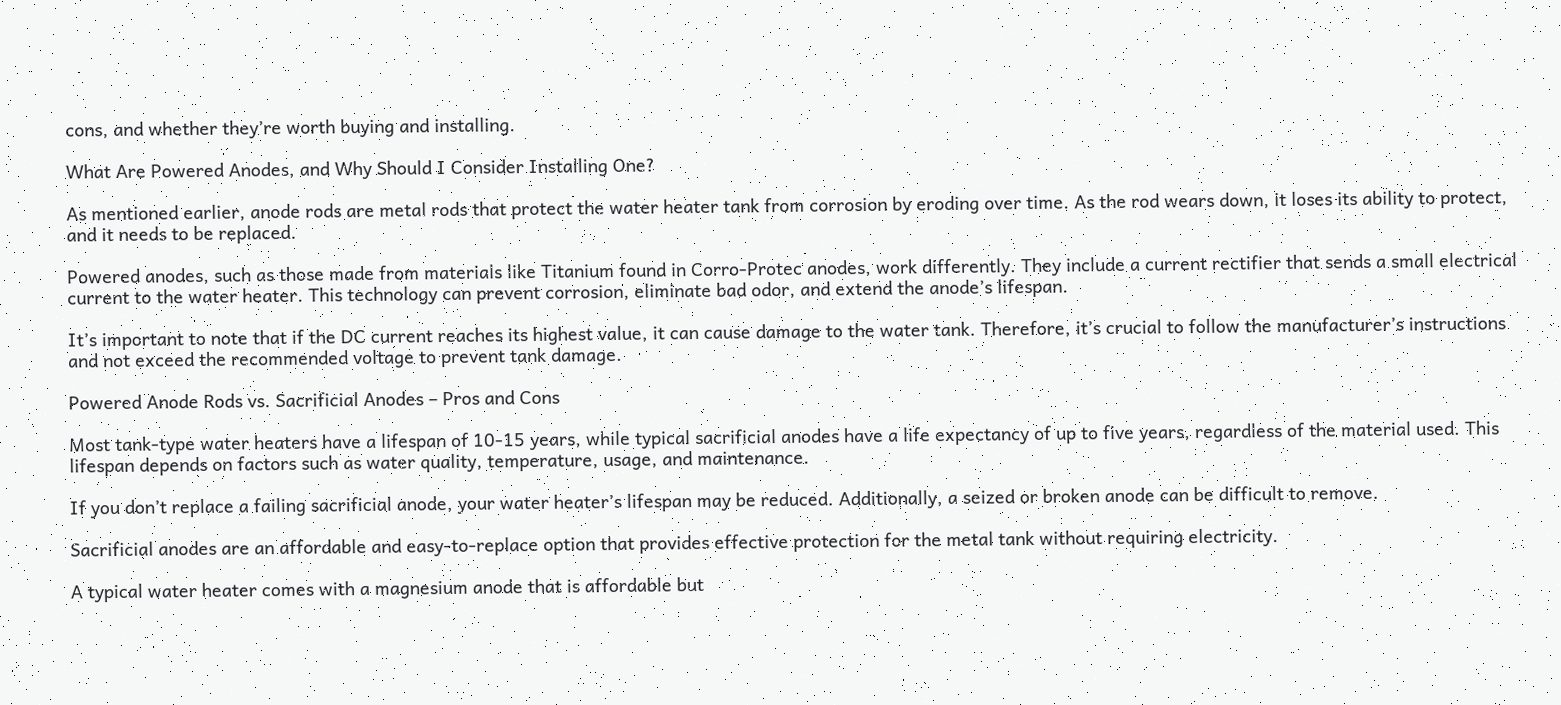cons, and whether they’re worth buying and installing.

What Are Powered Anodes, and Why Should I Consider Installing One?

As mentioned earlier, anode rods are metal rods that protect the water heater tank from corrosion by eroding over time. As the rod wears down, it loses its ability to protect, and it needs to be replaced.

Powered anodes, such as those made from materials like Titanium found in Corro-Protec anodes, work differently. They include a current rectifier that sends a small electrical current to the water heater. This technology can prevent corrosion, eliminate bad odor, and extend the anode’s lifespan.

It’s important to note that if the DC current reaches its highest value, it can cause damage to the water tank. Therefore, it’s crucial to follow the manufacturer’s instructions and not exceed the recommended voltage to prevent tank damage.

Powered Anode Rods vs. Sacrificial Anodes – Pros and Cons

Most tank-type water heaters have a lifespan of 10-15 years, while typical sacrificial anodes have a life expectancy of up to five years, regardless of the material used. This lifespan depends on factors such as water quality, temperature, usage, and maintenance.

If you don’t replace a failing sacrificial anode, your water heater’s lifespan may be reduced. Additionally, a seized or broken anode can be difficult to remove.

Sacrificial anodes are an affordable and easy-to-replace option that provides effective protection for the metal tank without requiring electricity.

A typical water heater comes with a magnesium anode that is affordable but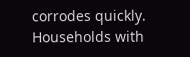corrodes quickly. Households with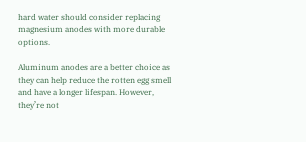hard water should consider replacing magnesium anodes with more durable options.

Aluminum anodes are a better choice as they can help reduce the rotten egg smell and have a longer lifespan. However, they’re not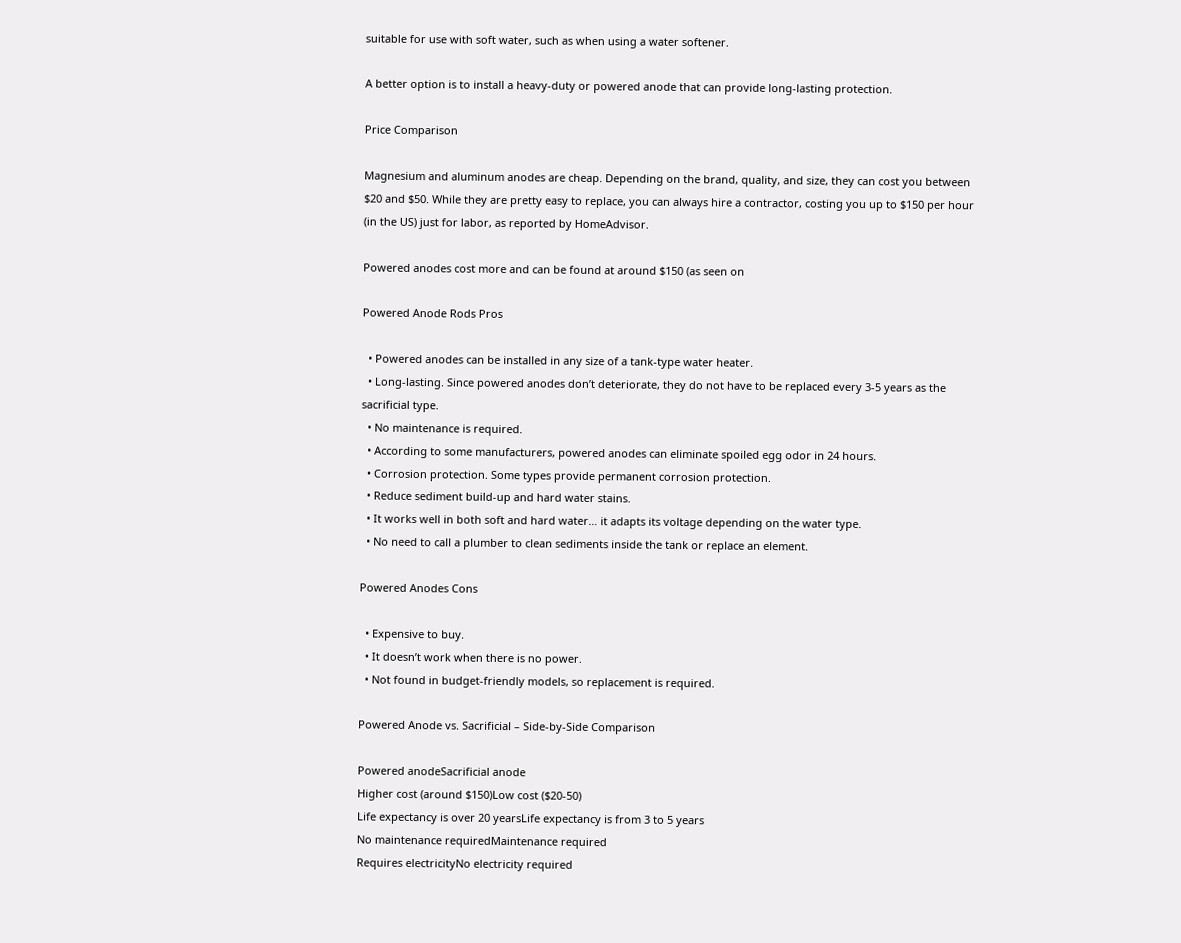suitable for use with soft water, such as when using a water softener.

A better option is to install a heavy-duty or powered anode that can provide long-lasting protection.

Price Comparison

Magnesium and aluminum anodes are cheap. Depending on the brand, quality, and size, they can cost you between $20 and $50. While they are pretty easy to replace, you can always hire a contractor, costing you up to $150 per hour (in the US) just for labor, as reported by HomeAdvisor.

Powered anodes cost more and can be found at around $150 (as seen on

Powered Anode Rods Pros

  • Powered anodes can be installed in any size of a tank-type water heater.
  • Long-lasting. Since powered anodes don’t deteriorate, they do not have to be replaced every 3-5 years as the sacrificial type.
  • No maintenance is required.
  • According to some manufacturers, powered anodes can eliminate spoiled egg odor in 24 hours.
  • Corrosion protection. Some types provide permanent corrosion protection.
  • Reduce sediment build-up and hard water stains.
  • It works well in both soft and hard water… it adapts its voltage depending on the water type.
  • No need to call a plumber to clean sediments inside the tank or replace an element.

Powered Anodes Cons

  • Expensive to buy.
  • It doesn’t work when there is no power.
  • Not found in budget-friendly models, so replacement is required.

Powered Anode vs. Sacrificial – Side-by-Side Comparison

Powered anodeSacrificial anode
Higher cost (around $150)Low cost ($20-50)
Life expectancy is over 20 yearsLife expectancy is from 3 to 5 years
No maintenance requiredMaintenance required
Requires electricityNo electricity required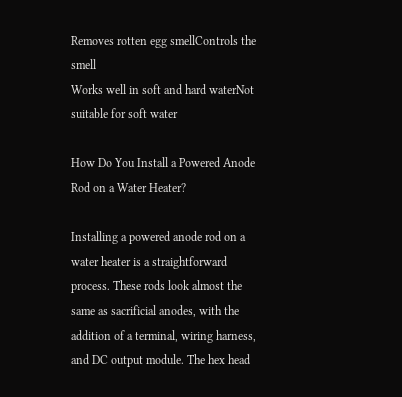Removes rotten egg smellControls the smell
Works well in soft and hard waterNot suitable for soft water

How Do You Install a Powered Anode Rod on a Water Heater?

Installing a powered anode rod on a water heater is a straightforward process. These rods look almost the same as sacrificial anodes, with the addition of a terminal, wiring harness, and DC output module. The hex head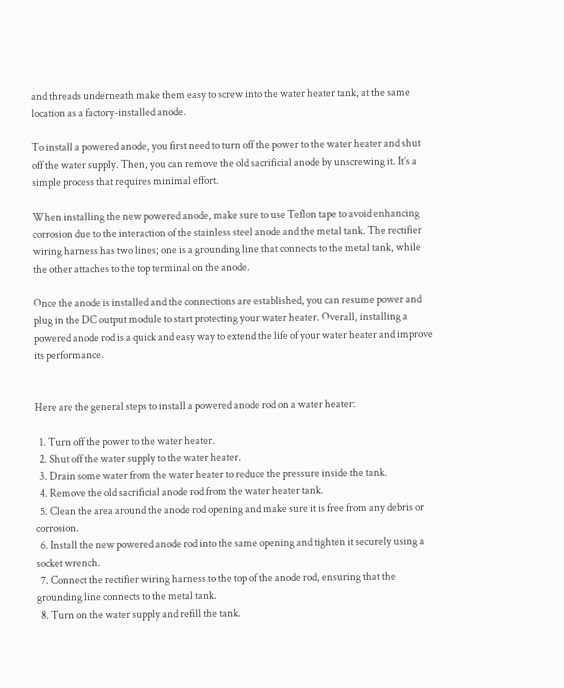and threads underneath make them easy to screw into the water heater tank, at the same location as a factory-installed anode.

To install a powered anode, you first need to turn off the power to the water heater and shut off the water supply. Then, you can remove the old sacrificial anode by unscrewing it. It’s a simple process that requires minimal effort.

When installing the new powered anode, make sure to use Teflon tape to avoid enhancing corrosion due to the interaction of the stainless steel anode and the metal tank. The rectifier wiring harness has two lines; one is a grounding line that connects to the metal tank, while the other attaches to the top terminal on the anode.

Once the anode is installed and the connections are established, you can resume power and plug in the DC output module to start protecting your water heater. Overall, installing a powered anode rod is a quick and easy way to extend the life of your water heater and improve its performance.


Here are the general steps to install a powered anode rod on a water heater:

  1. Turn off the power to the water heater.
  2. Shut off the water supply to the water heater.
  3. Drain some water from the water heater to reduce the pressure inside the tank.
  4. Remove the old sacrificial anode rod from the water heater tank.
  5. Clean the area around the anode rod opening and make sure it is free from any debris or corrosion.
  6. Install the new powered anode rod into the same opening and tighten it securely using a socket wrench.
  7. Connect the rectifier wiring harness to the top of the anode rod, ensuring that the grounding line connects to the metal tank.
  8. Turn on the water supply and refill the tank.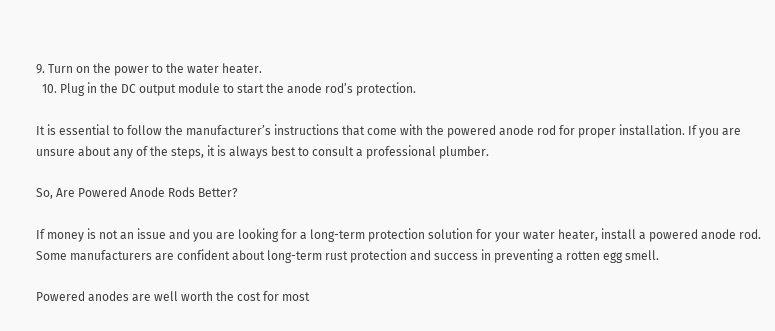9. Turn on the power to the water heater.
  10. Plug in the DC output module to start the anode rod’s protection.

It is essential to follow the manufacturer’s instructions that come with the powered anode rod for proper installation. If you are unsure about any of the steps, it is always best to consult a professional plumber.

So, Are Powered Anode Rods Better?

If money is not an issue and you are looking for a long-term protection solution for your water heater, install a powered anode rod. Some manufacturers are confident about long-term rust protection and success in preventing a rotten egg smell.

Powered anodes are well worth the cost for most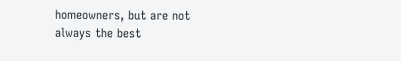homeowners, but are not always the best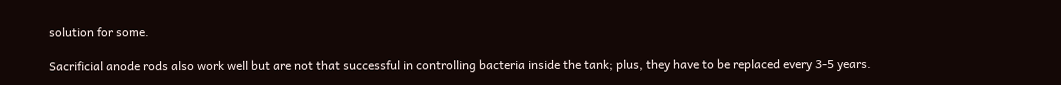solution for some.

Sacrificial anode rods also work well but are not that successful in controlling bacteria inside the tank; plus, they have to be replaced every 3-5 years.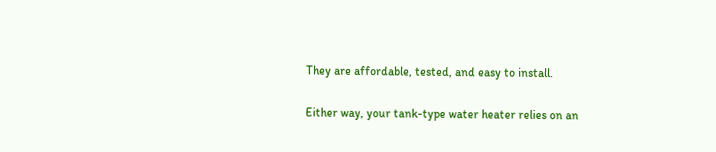They are affordable, tested, and easy to install.

Either way, your tank-type water heater relies on an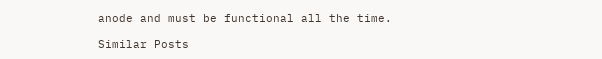anode and must be functional all the time.

Similar Posts